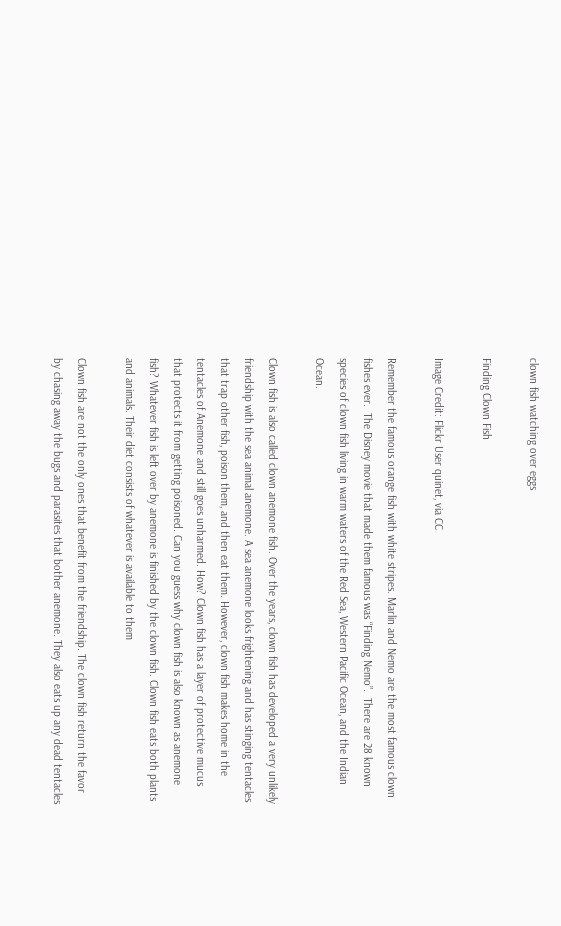clown fish watching over eggs

Finding Clown Fish

Image Credit: Flickr User quinet, via CC

Remember the famous orange fish with white stripes. Marlin and Nemo are the most famous clown fishes ever.  The Disney movie that made them famous was “Finding Nemo”.  There are 28 known species of clown fish living in warm waters of the Red Sea, Western Pacific Ocean, and the Indian Ocean.

Clown fish is also called clown anemone fish. Over the years, clown fish has developed a very unlikely friendship with the sea animal anemone. A sea anemone looks frightening and has stinging tentacles that trap other fish, poison them, and then eat them. However, clown fish makes home in the tentacles of Anemone and still goes unharmed. How? Clown fish has a layer of protective mucus that protects it from getting poisoned. Can you guess why clown fish is also known as anemone fish? Whatever fish is left over by anemone is finished by the clown fish. Clown fish eats both plants and animals. Their diet consists of whatever is available to them

Clown fish are not the only ones that benefit from the friendship. The clown fish return the favor by chasing away the bugs and parasites that bother anemone. They also eats up any dead tentacles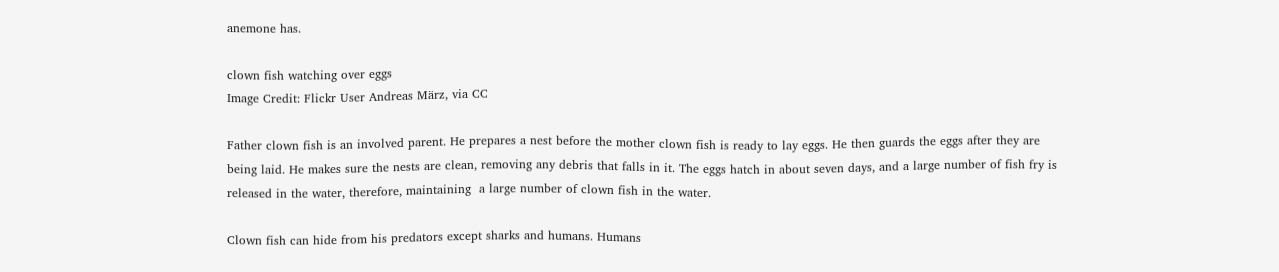anemone has.

clown fish watching over eggs
Image Credit: Flickr User Andreas März, via CC

Father clown fish is an involved parent. He prepares a nest before the mother clown fish is ready to lay eggs. He then guards the eggs after they are being laid. He makes sure the nests are clean, removing any debris that falls in it. The eggs hatch in about seven days, and a large number of fish fry is released in the water, therefore, maintaining  a large number of clown fish in the water.

Clown fish can hide from his predators except sharks and humans. Humans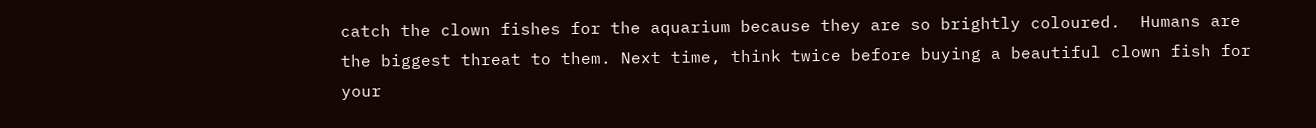catch the clown fishes for the aquarium because they are so brightly coloured.  Humans are the biggest threat to them. Next time, think twice before buying a beautiful clown fish for your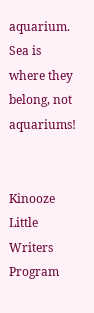aquarium. Sea is where they belong, not aquariums!


Kinooze Little Writers Program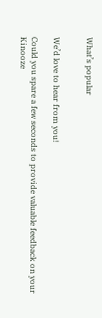What’s popular


We’d love to hear from you!

Could you spare a few seconds to provide valuable feedback on your Kinooze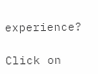experience?

Click on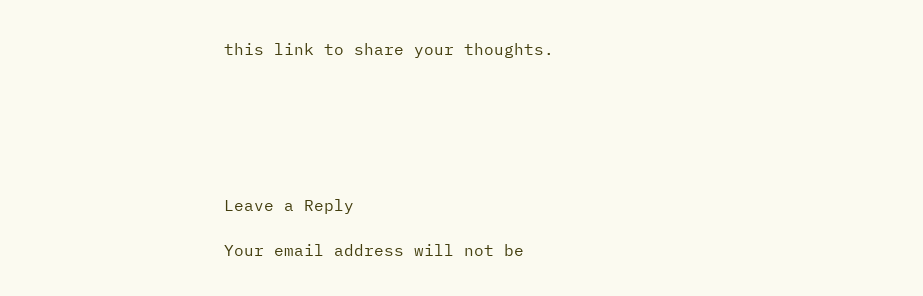this link to share your thoughts.






Leave a Reply

Your email address will not be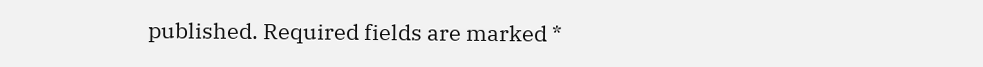published. Required fields are marked *